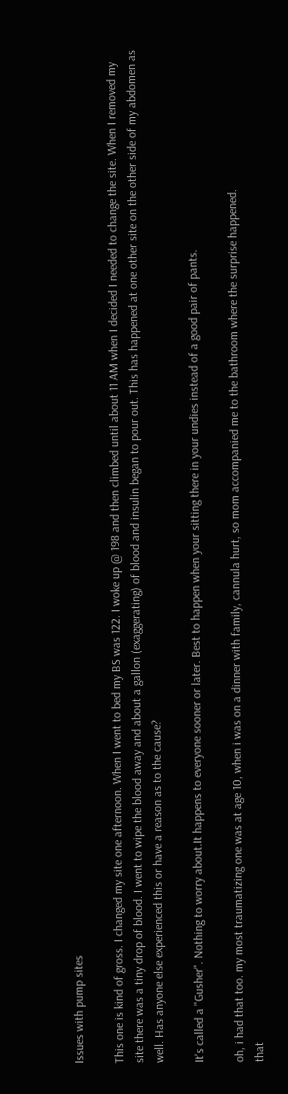Issues with pump sites

This one is kind of gross. I changed my site one afternoon. When I went to bed my BS was 122. I woke up @ 198 and then climbed until about 11 AM when I decided I needed to change the site. When I removed my site there was a tiny drop of blood. I went to wipe the blood away and about a gallon (exaggerating) of blood and insulin began to pour out. This has happened at one other site on the other side of my abdomen as well. Has anyone else experienced this or have a reason as to the cause?

It's called a "Gusher". Nothing to worry about.It happens to everyone sooner or later. Best to happen when your sitting there in your undies instead of a good pair of pants.

oh, i had that too. my most traumatizing one was at age 10, when i was on a dinner with family, cannula hurt, so mom accompanied me to the bathroom where the surprise happened.
that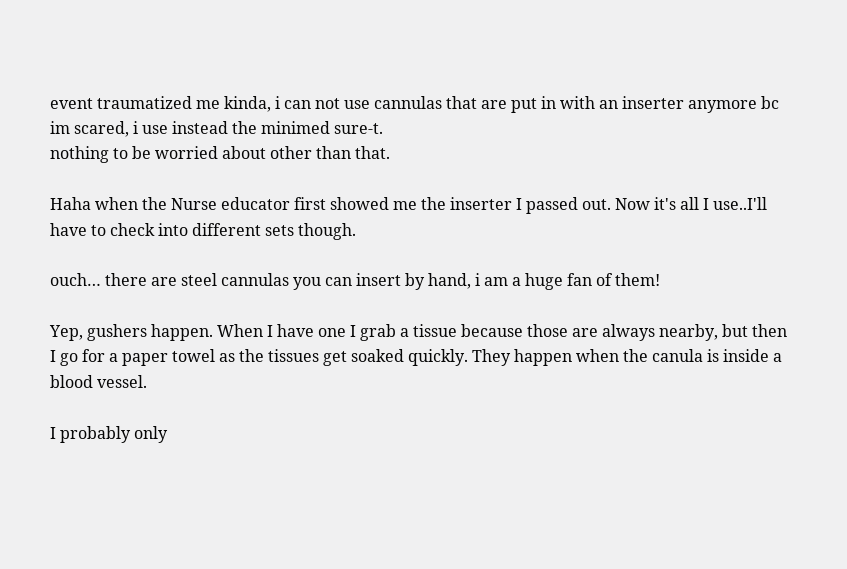event traumatized me kinda, i can not use cannulas that are put in with an inserter anymore bc im scared, i use instead the minimed sure-t.
nothing to be worried about other than that.

Haha when the Nurse educator first showed me the inserter I passed out. Now it's all I use..I'll have to check into different sets though.

ouch… there are steel cannulas you can insert by hand, i am a huge fan of them!

Yep, gushers happen. When I have one I grab a tissue because those are always nearby, but then I go for a paper towel as the tissues get soaked quickly. They happen when the canula is inside a blood vessel.

I probably only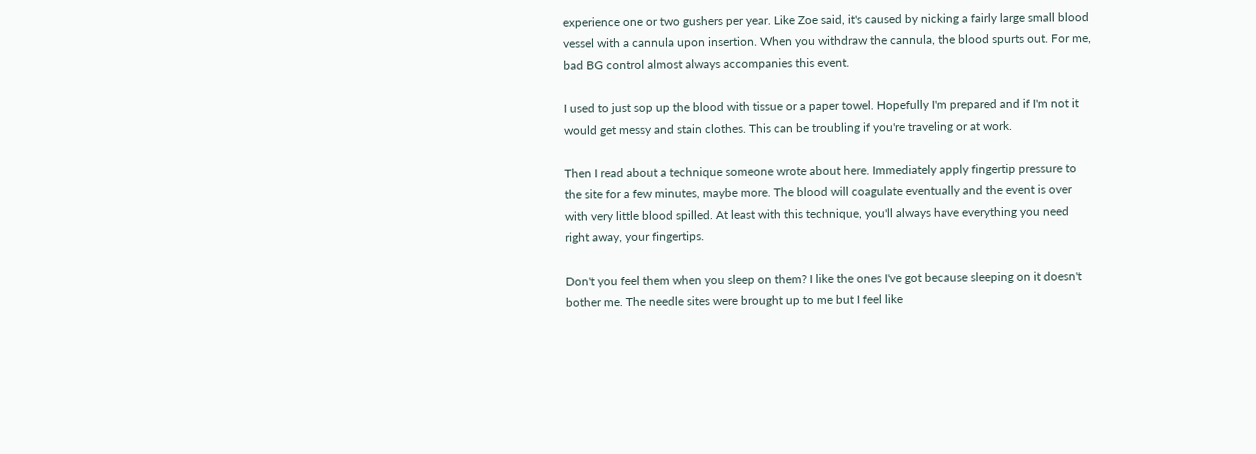experience one or two gushers per year. Like Zoe said, it's caused by nicking a fairly large small blood vessel with a cannula upon insertion. When you withdraw the cannula, the blood spurts out. For me, bad BG control almost always accompanies this event.

I used to just sop up the blood with tissue or a paper towel. Hopefully I'm prepared and if I'm not it would get messy and stain clothes. This can be troubling if you're traveling or at work.

Then I read about a technique someone wrote about here. Immediately apply fingertip pressure to the site for a few minutes, maybe more. The blood will coagulate eventually and the event is over with very little blood spilled. At least with this technique, you'll always have everything you need right away, your fingertips.

Don't you feel them when you sleep on them? I like the ones I've got because sleeping on it doesn't bother me. The needle sites were brought up to me but I feel like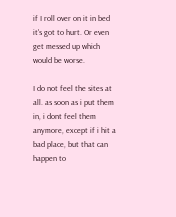if I roll over on it in bed it's got to hurt. Or even get messed up which would be worse.

I do not feel the sites at all. as soon as i put them in, i dont feel them anymore, except if i hit a bad place, but that can happen to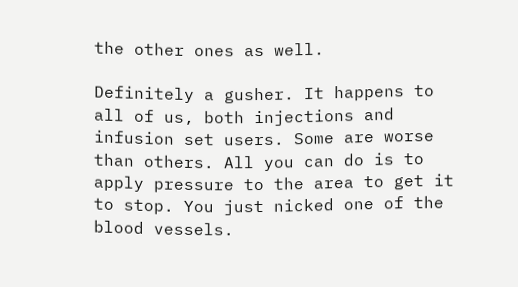the other ones as well.

Definitely a gusher. It happens to all of us, both injections and infusion set users. Some are worse than others. All you can do is to apply pressure to the area to get it to stop. You just nicked one of the blood vessels.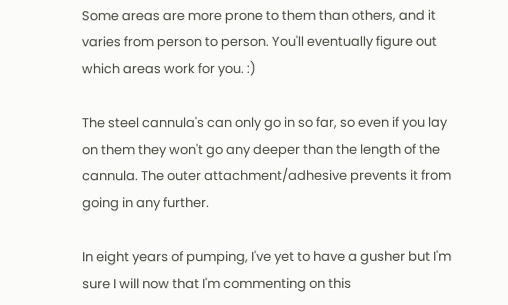Some areas are more prone to them than others, and it varies from person to person. You'll eventually figure out which areas work for you. :)

The steel cannula's can only go in so far, so even if you lay on them they won't go any deeper than the length of the cannula. The outer attachment/adhesive prevents it from going in any further.

In eight years of pumping, I've yet to have a gusher but I'm sure I will now that I'm commenting on this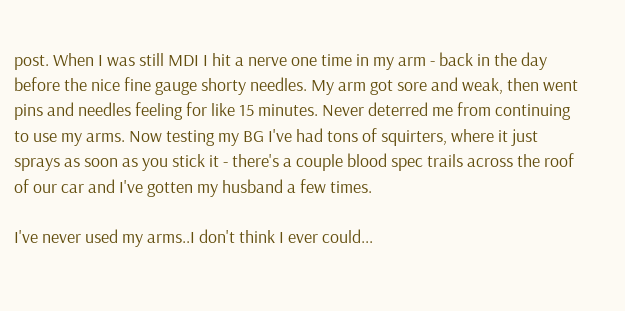post. When I was still MDI I hit a nerve one time in my arm - back in the day before the nice fine gauge shorty needles. My arm got sore and weak, then went pins and needles feeling for like 15 minutes. Never deterred me from continuing to use my arms. Now testing my BG I've had tons of squirters, where it just sprays as soon as you stick it - there's a couple blood spec trails across the roof of our car and I've gotten my husband a few times.

I've never used my arms..I don't think I ever could...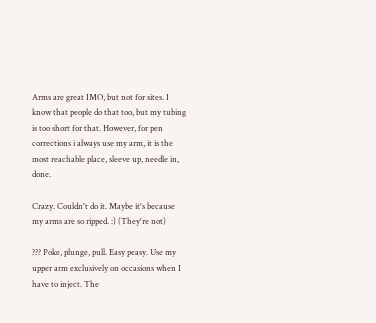Arms are great IMO, but not for sites. I know that people do that too, but my tubing is too short for that. However, for pen corrections i always use my arm, it is the most reachable place, sleeve up, needle in, done.

Crazy. Couldn't do it. Maybe it's because my arms are so ripped. :) (They're not)

??? Poke, plunge, pull. Easy peasy. Use my upper arm exclusively on occasions when I have to inject. The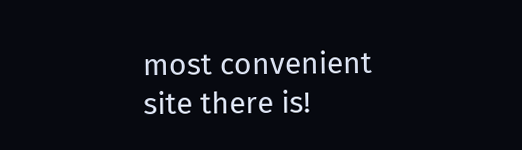most convenient site there is!